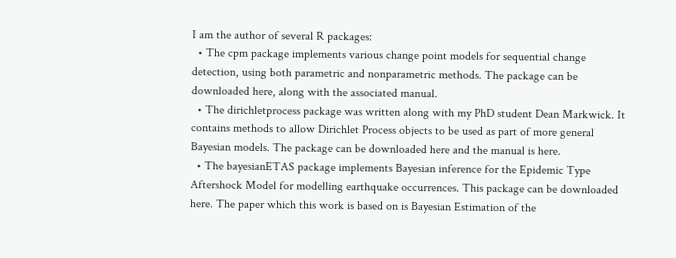I am the author of several R packages:
  • The cpm package implements various change point models for sequential change detection, using both parametric and nonparametric methods. The package can be downloaded here, along with the associated manual.
  • The dirichletprocess package was written along with my PhD student Dean Markwick. It contains methods to allow Dirichlet Process objects to be used as part of more general Bayesian models. The package can be downloaded here and the manual is here.
  • The bayesianETAS package implements Bayesian inference for the Epidemic Type Aftershock Model for modelling earthquake occurrences. This package can be downloaded here. The paper which this work is based on is Bayesian Estimation of the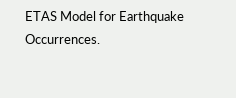ETAS Model for Earthquake Occurrences.